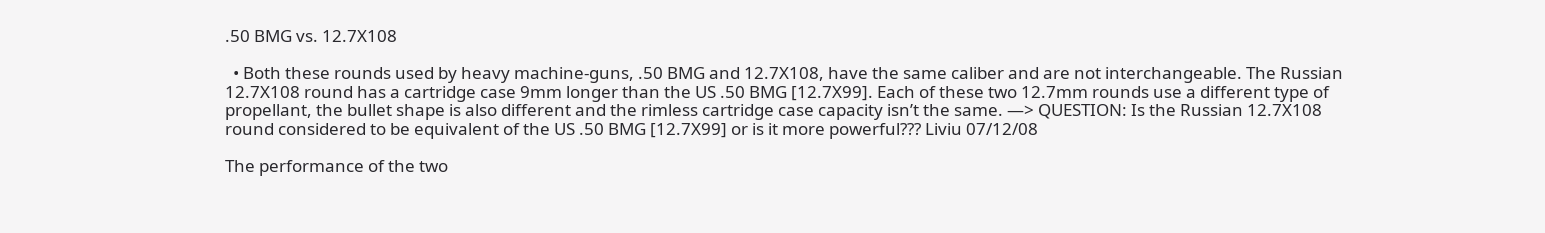.50 BMG vs. 12.7X108

  • Both these rounds used by heavy machine-guns, .50 BMG and 12.7X108, have the same caliber and are not interchangeable. The Russian 12.7X108 round has a cartridge case 9mm longer than the US .50 BMG [12.7X99]. Each of these two 12.7mm rounds use a different type of propellant, the bullet shape is also different and the rimless cartridge case capacity isn’t the same. —> QUESTION: Is the Russian 12.7X108 round considered to be equivalent of the US .50 BMG [12.7X99] or is it more powerful??? Liviu 07/12/08

The performance of the two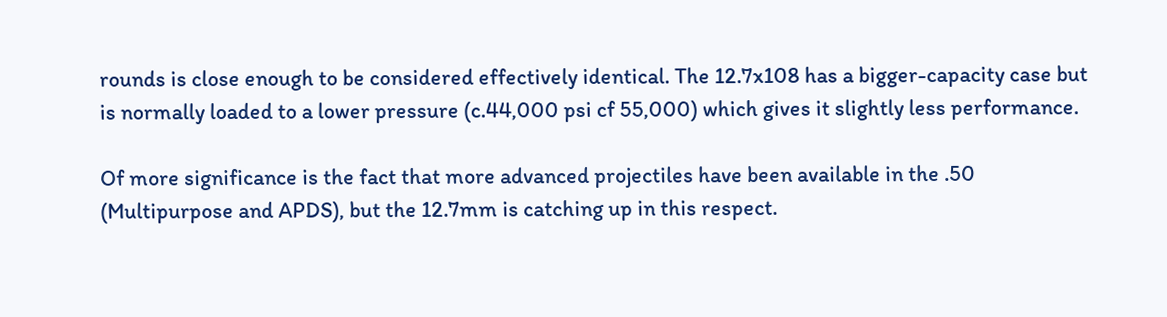rounds is close enough to be considered effectively identical. The 12.7x108 has a bigger-capacity case but is normally loaded to a lower pressure (c.44,000 psi cf 55,000) which gives it slightly less performance.

Of more significance is the fact that more advanced projectiles have been available in the .50 (Multipurpose and APDS), but the 12.7mm is catching up in this respect.